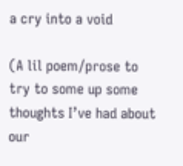a cry into a void

(A lil poem/prose to try to some up some thoughts I’ve had about our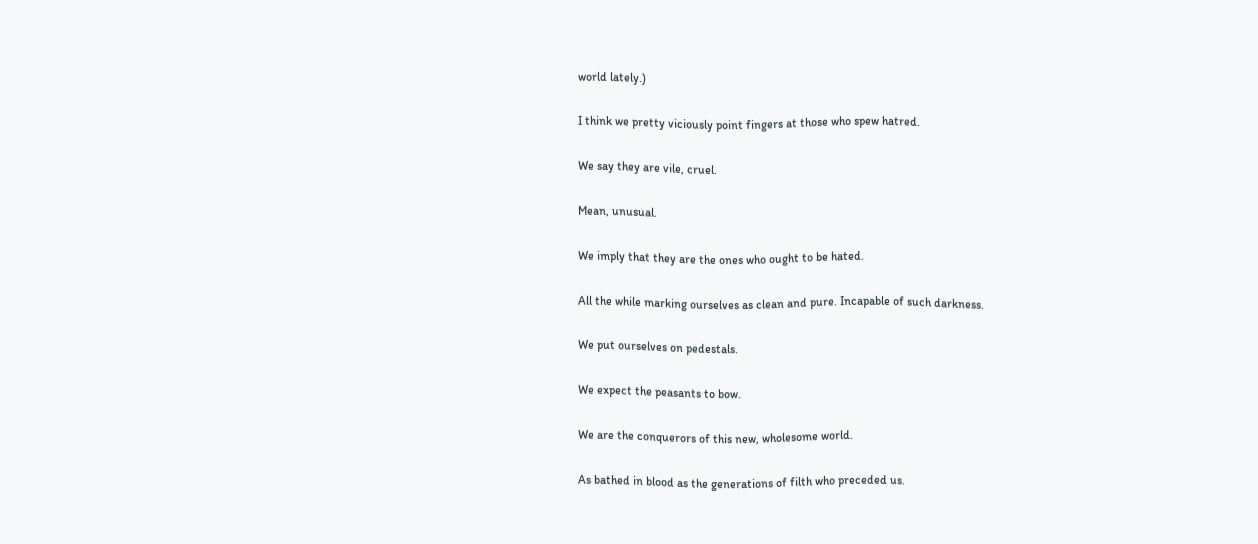world lately.)

I think we pretty viciously point fingers at those who spew hatred.

We say they are vile, cruel.

Mean, unusual.

We imply that they are the ones who ought to be hated.

All the while marking ourselves as clean and pure. Incapable of such darkness.

We put ourselves on pedestals.

We expect the peasants to bow.

We are the conquerors of this new, wholesome world.

As bathed in blood as the generations of filth who preceded us.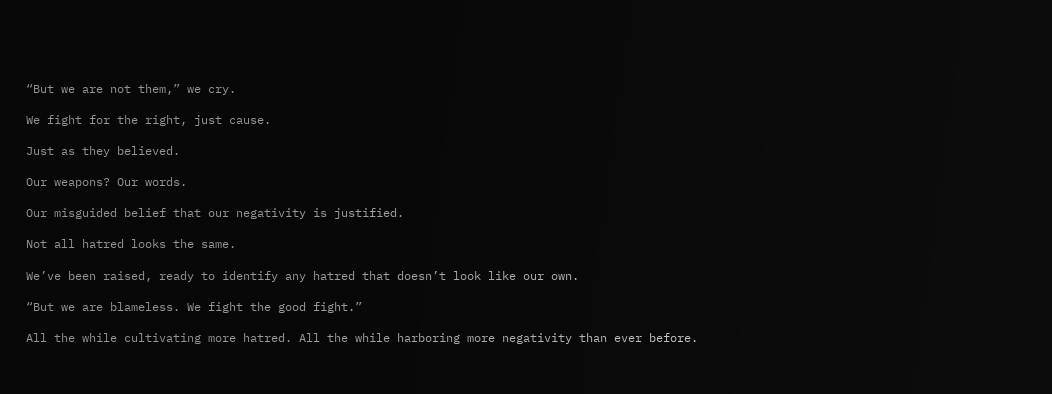“But we are not them,” we cry.

We fight for the right, just cause.

Just as they believed.

Our weapons? Our words.

Our misguided belief that our negativity is justified.

Not all hatred looks the same.

We’ve been raised, ready to identify any hatred that doesn’t look like our own.

“But we are blameless. We fight the good fight.”

All the while cultivating more hatred. All the while harboring more negativity than ever before.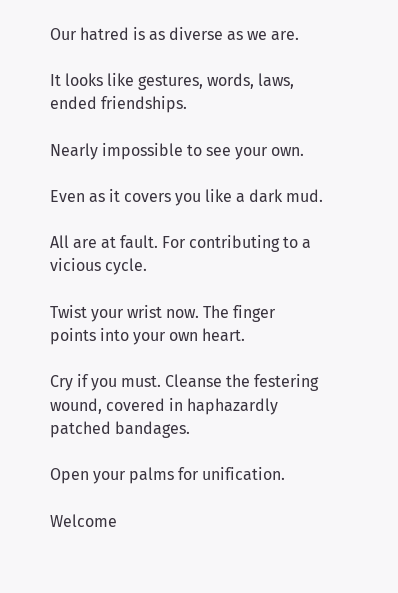Our hatred is as diverse as we are.

It looks like gestures, words, laws, ended friendships.

Nearly impossible to see your own.

Even as it covers you like a dark mud.

All are at fault. For contributing to a vicious cycle.

Twist your wrist now. The finger points into your own heart.

Cry if you must. Cleanse the festering wound, covered in haphazardly patched bandages.

Open your palms for unification.

Welcome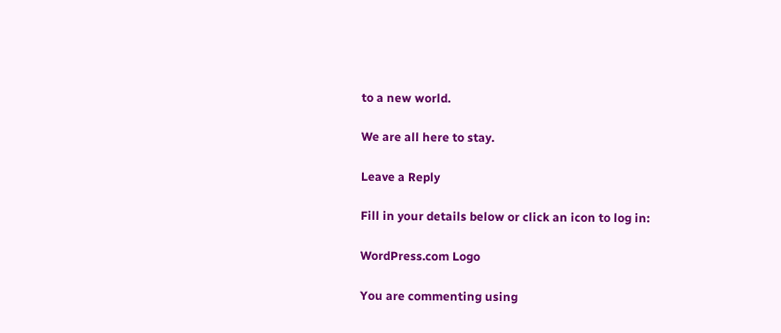to a new world.

We are all here to stay.

Leave a Reply

Fill in your details below or click an icon to log in:

WordPress.com Logo

You are commenting using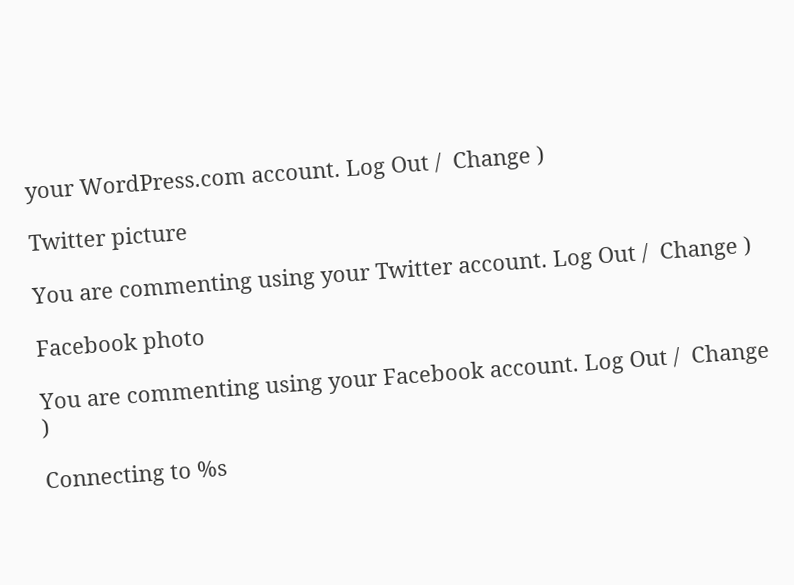your WordPress.com account. Log Out /  Change )

Twitter picture

You are commenting using your Twitter account. Log Out /  Change )

Facebook photo

You are commenting using your Facebook account. Log Out /  Change )

Connecting to %s